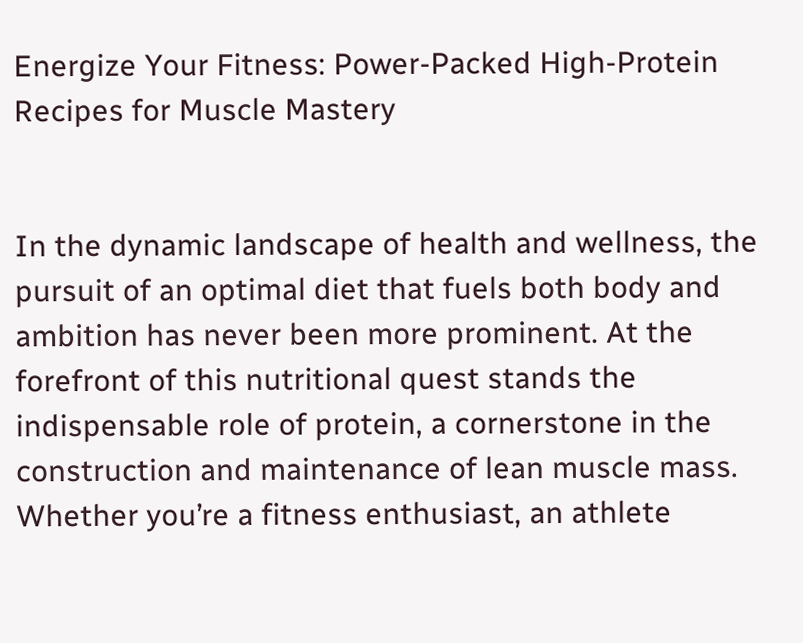Energize Your Fitness: Power-Packed High-Protein Recipes for Muscle Mastery


In the dynamic landscape of health and wellness, the pursuit of an optimal diet that fuels both body and ambition has never been more prominent. At the forefront of this nutritional quest stands the indispensable role of protein, a cornerstone in the construction and maintenance of lean muscle mass. Whether you’re a fitness enthusiast, an athlete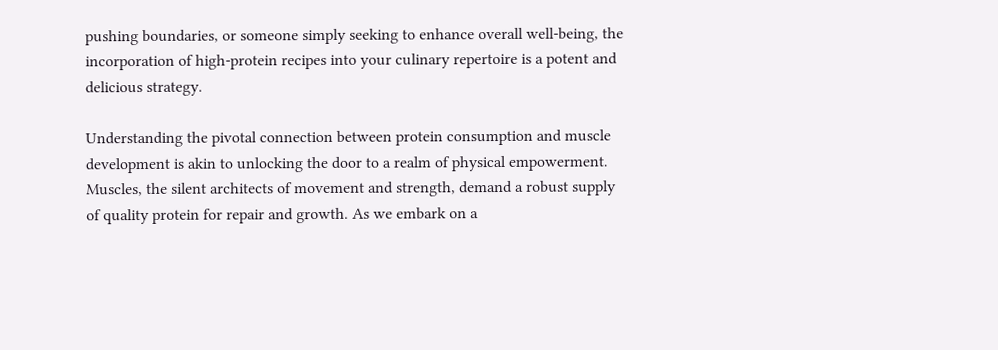pushing boundaries, or someone simply seeking to enhance overall well-being, the incorporation of high-protein recipes into your culinary repertoire is a potent and delicious strategy.

Understanding the pivotal connection between protein consumption and muscle development is akin to unlocking the door to a realm of physical empowerment. Muscles, the silent architects of movement and strength, demand a robust supply of quality protein for repair and growth. As we embark on a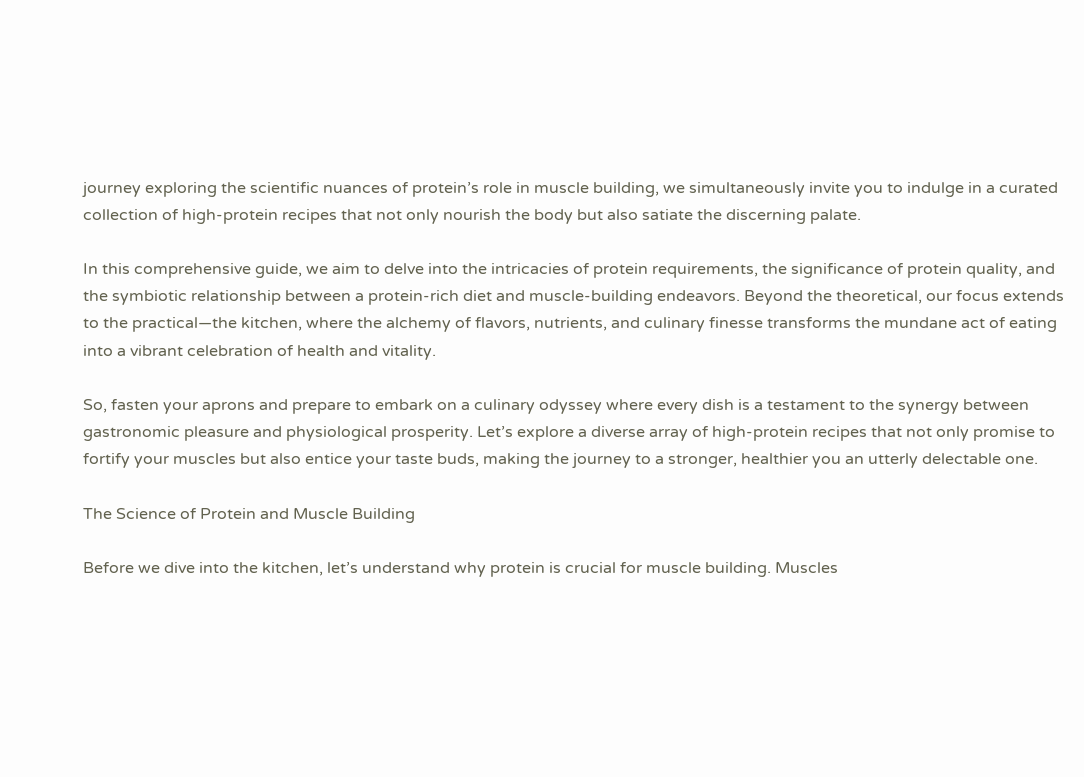journey exploring the scientific nuances of protein’s role in muscle building, we simultaneously invite you to indulge in a curated collection of high-protein recipes that not only nourish the body but also satiate the discerning palate.

In this comprehensive guide, we aim to delve into the intricacies of protein requirements, the significance of protein quality, and the symbiotic relationship between a protein-rich diet and muscle-building endeavors. Beyond the theoretical, our focus extends to the practical—the kitchen, where the alchemy of flavors, nutrients, and culinary finesse transforms the mundane act of eating into a vibrant celebration of health and vitality.

So, fasten your aprons and prepare to embark on a culinary odyssey where every dish is a testament to the synergy between gastronomic pleasure and physiological prosperity. Let’s explore a diverse array of high-protein recipes that not only promise to fortify your muscles but also entice your taste buds, making the journey to a stronger, healthier you an utterly delectable one.

The Science of Protein and Muscle Building

Before we dive into the kitchen, let’s understand why protein is crucial for muscle building. Muscles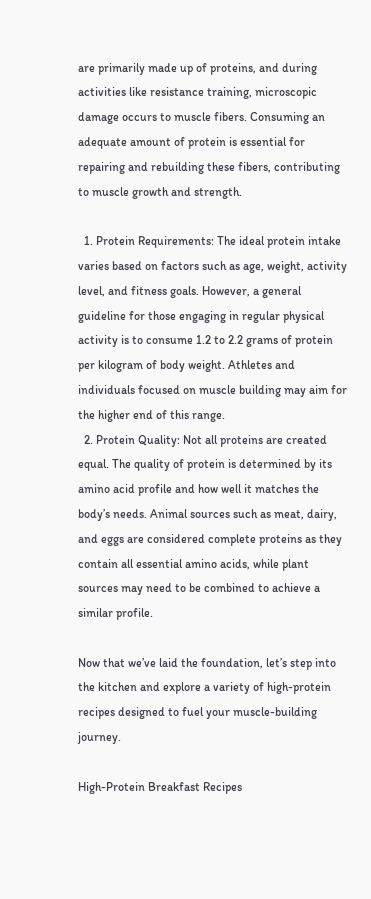are primarily made up of proteins, and during activities like resistance training, microscopic damage occurs to muscle fibers. Consuming an adequate amount of protein is essential for repairing and rebuilding these fibers, contributing to muscle growth and strength.

  1. Protein Requirements: The ideal protein intake varies based on factors such as age, weight, activity level, and fitness goals. However, a general guideline for those engaging in regular physical activity is to consume 1.2 to 2.2 grams of protein per kilogram of body weight. Athletes and individuals focused on muscle building may aim for the higher end of this range.
  2. Protein Quality: Not all proteins are created equal. The quality of protein is determined by its amino acid profile and how well it matches the body’s needs. Animal sources such as meat, dairy, and eggs are considered complete proteins as they contain all essential amino acids, while plant sources may need to be combined to achieve a similar profile.

Now that we’ve laid the foundation, let’s step into the kitchen and explore a variety of high-protein recipes designed to fuel your muscle-building journey.

High-Protein Breakfast Recipes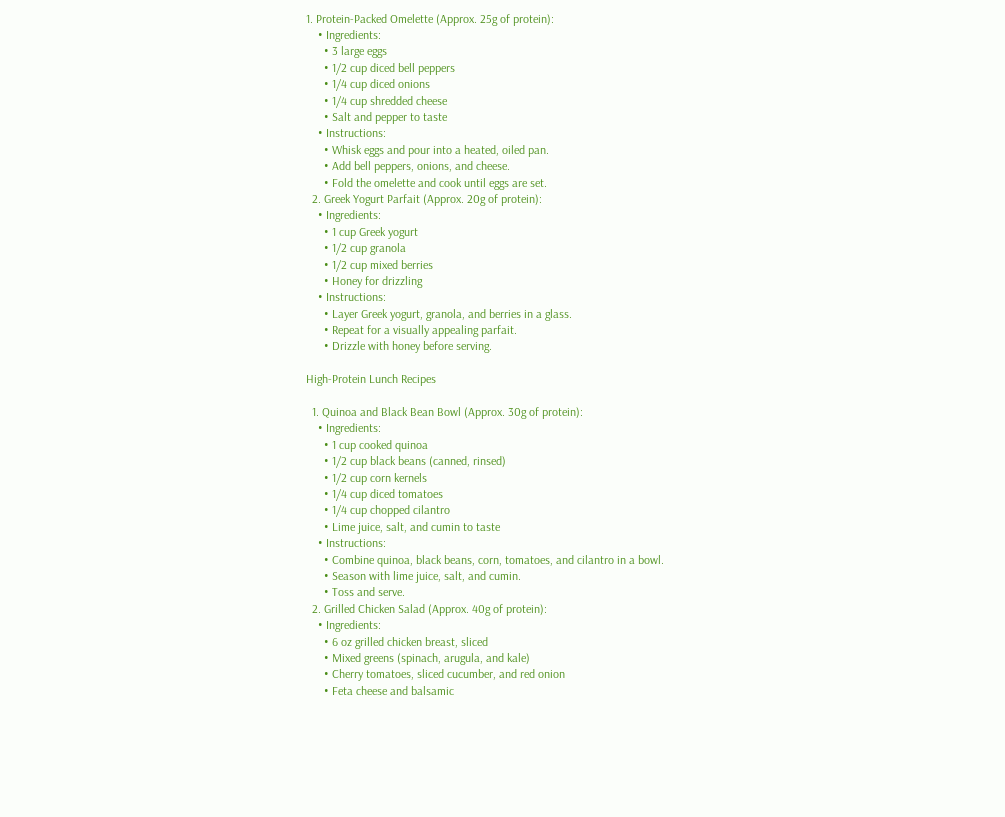1. Protein-Packed Omelette (Approx. 25g of protein):
    • Ingredients:
      • 3 large eggs
      • 1/2 cup diced bell peppers
      • 1/4 cup diced onions
      • 1/4 cup shredded cheese
      • Salt and pepper to taste
    • Instructions:
      • Whisk eggs and pour into a heated, oiled pan.
      • Add bell peppers, onions, and cheese.
      • Fold the omelette and cook until eggs are set.
  2. Greek Yogurt Parfait (Approx. 20g of protein):
    • Ingredients:
      • 1 cup Greek yogurt
      • 1/2 cup granola
      • 1/2 cup mixed berries
      • Honey for drizzling
    • Instructions:
      • Layer Greek yogurt, granola, and berries in a glass.
      • Repeat for a visually appealing parfait.
      • Drizzle with honey before serving.

High-Protein Lunch Recipes

  1. Quinoa and Black Bean Bowl (Approx. 30g of protein):
    • Ingredients:
      • 1 cup cooked quinoa
      • 1/2 cup black beans (canned, rinsed)
      • 1/2 cup corn kernels
      • 1/4 cup diced tomatoes
      • 1/4 cup chopped cilantro
      • Lime juice, salt, and cumin to taste
    • Instructions:
      • Combine quinoa, black beans, corn, tomatoes, and cilantro in a bowl.
      • Season with lime juice, salt, and cumin.
      • Toss and serve.
  2. Grilled Chicken Salad (Approx. 40g of protein):
    • Ingredients:
      • 6 oz grilled chicken breast, sliced
      • Mixed greens (spinach, arugula, and kale)
      • Cherry tomatoes, sliced cucumber, and red onion
      • Feta cheese and balsamic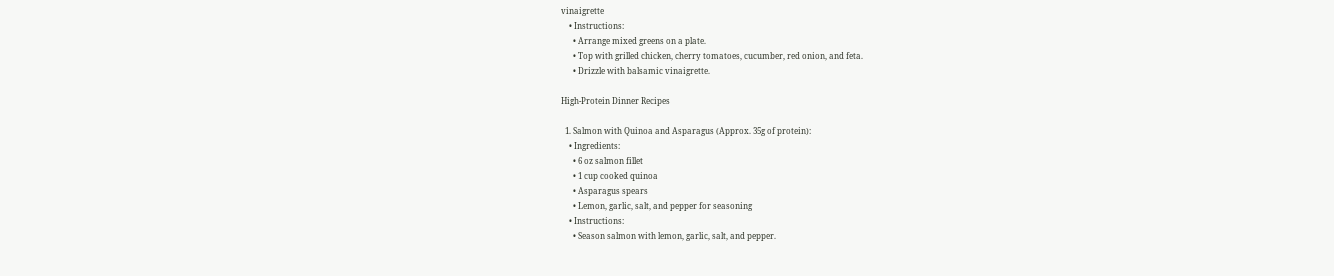vinaigrette
    • Instructions:
      • Arrange mixed greens on a plate.
      • Top with grilled chicken, cherry tomatoes, cucumber, red onion, and feta.
      • Drizzle with balsamic vinaigrette.

High-Protein Dinner Recipes

  1. Salmon with Quinoa and Asparagus (Approx. 35g of protein):
    • Ingredients:
      • 6 oz salmon fillet
      • 1 cup cooked quinoa
      • Asparagus spears
      • Lemon, garlic, salt, and pepper for seasoning
    • Instructions:
      • Season salmon with lemon, garlic, salt, and pepper.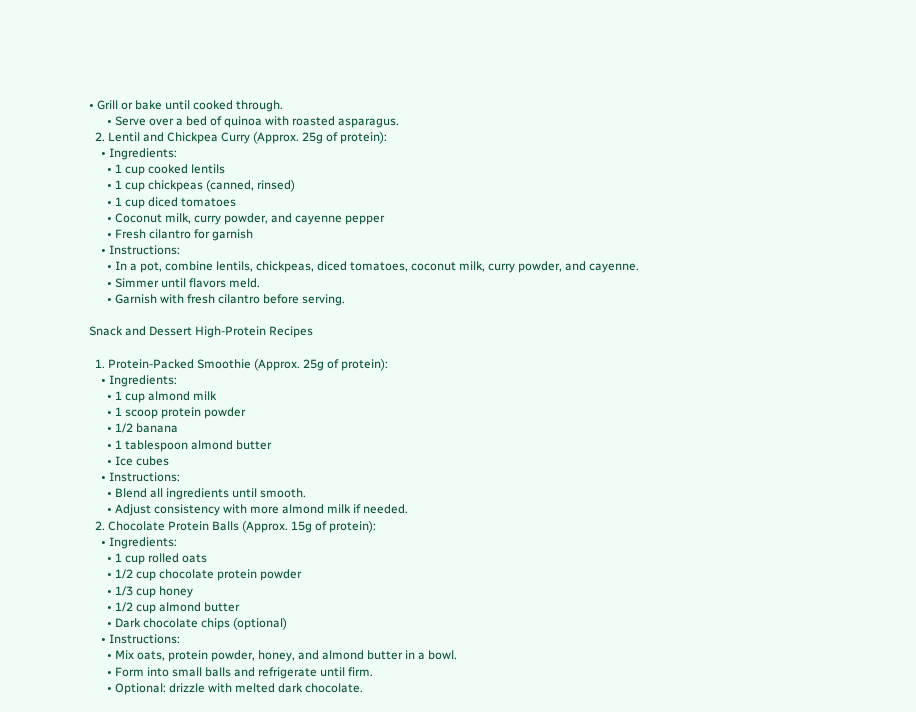• Grill or bake until cooked through.
      • Serve over a bed of quinoa with roasted asparagus.
  2. Lentil and Chickpea Curry (Approx. 25g of protein):
    • Ingredients:
      • 1 cup cooked lentils
      • 1 cup chickpeas (canned, rinsed)
      • 1 cup diced tomatoes
      • Coconut milk, curry powder, and cayenne pepper
      • Fresh cilantro for garnish
    • Instructions:
      • In a pot, combine lentils, chickpeas, diced tomatoes, coconut milk, curry powder, and cayenne.
      • Simmer until flavors meld.
      • Garnish with fresh cilantro before serving.

Snack and Dessert High-Protein Recipes

  1. Protein-Packed Smoothie (Approx. 25g of protein):
    • Ingredients:
      • 1 cup almond milk
      • 1 scoop protein powder
      • 1/2 banana
      • 1 tablespoon almond butter
      • Ice cubes
    • Instructions:
      • Blend all ingredients until smooth.
      • Adjust consistency with more almond milk if needed.
  2. Chocolate Protein Balls (Approx. 15g of protein):
    • Ingredients:
      • 1 cup rolled oats
      • 1/2 cup chocolate protein powder
      • 1/3 cup honey
      • 1/2 cup almond butter
      • Dark chocolate chips (optional)
    • Instructions:
      • Mix oats, protein powder, honey, and almond butter in a bowl.
      • Form into small balls and refrigerate until firm.
      • Optional: drizzle with melted dark chocolate.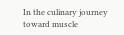In the culinary journey toward muscle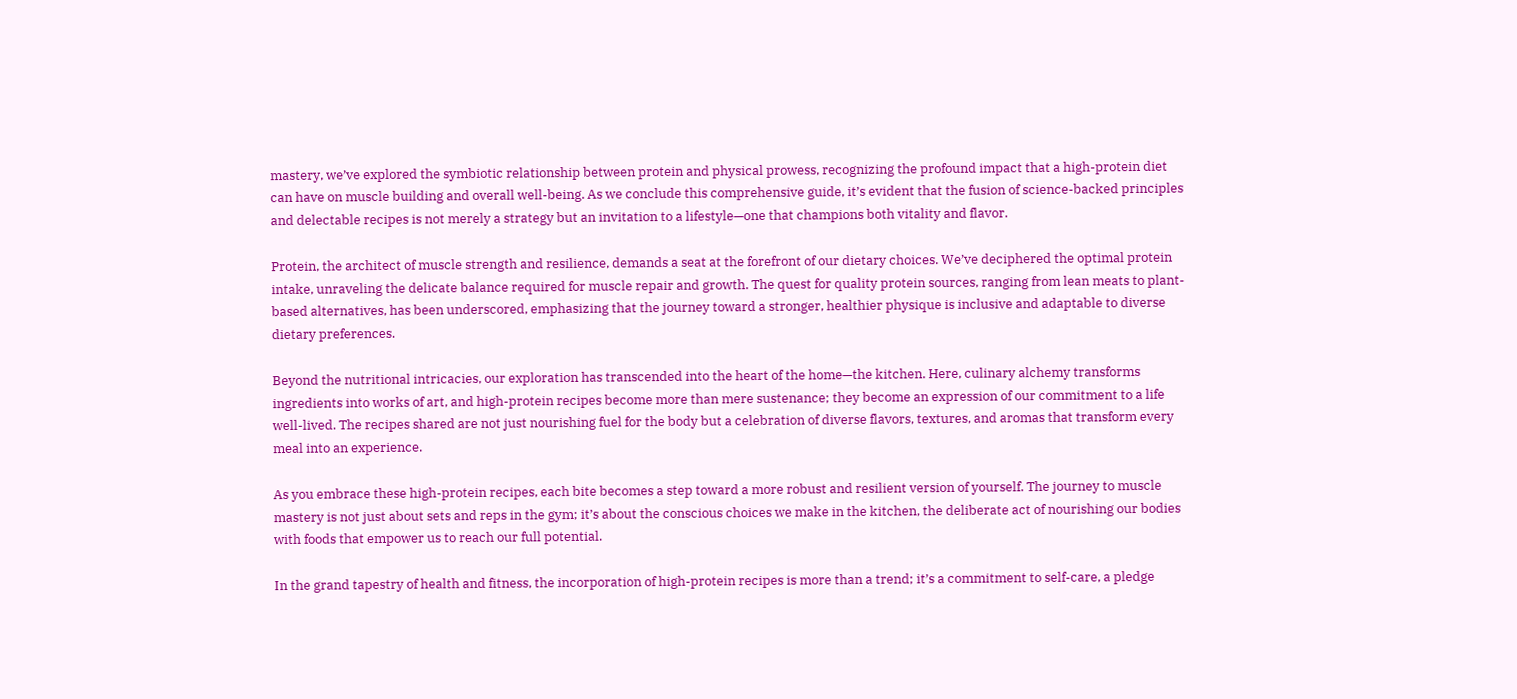mastery, we’ve explored the symbiotic relationship between protein and physical prowess, recognizing the profound impact that a high-protein diet can have on muscle building and overall well-being. As we conclude this comprehensive guide, it’s evident that the fusion of science-backed principles and delectable recipes is not merely a strategy but an invitation to a lifestyle—one that champions both vitality and flavor.

Protein, the architect of muscle strength and resilience, demands a seat at the forefront of our dietary choices. We’ve deciphered the optimal protein intake, unraveling the delicate balance required for muscle repair and growth. The quest for quality protein sources, ranging from lean meats to plant-based alternatives, has been underscored, emphasizing that the journey toward a stronger, healthier physique is inclusive and adaptable to diverse dietary preferences.

Beyond the nutritional intricacies, our exploration has transcended into the heart of the home—the kitchen. Here, culinary alchemy transforms ingredients into works of art, and high-protein recipes become more than mere sustenance; they become an expression of our commitment to a life well-lived. The recipes shared are not just nourishing fuel for the body but a celebration of diverse flavors, textures, and aromas that transform every meal into an experience.

As you embrace these high-protein recipes, each bite becomes a step toward a more robust and resilient version of yourself. The journey to muscle mastery is not just about sets and reps in the gym; it’s about the conscious choices we make in the kitchen, the deliberate act of nourishing our bodies with foods that empower us to reach our full potential.

In the grand tapestry of health and fitness, the incorporation of high-protein recipes is more than a trend; it’s a commitment to self-care, a pledge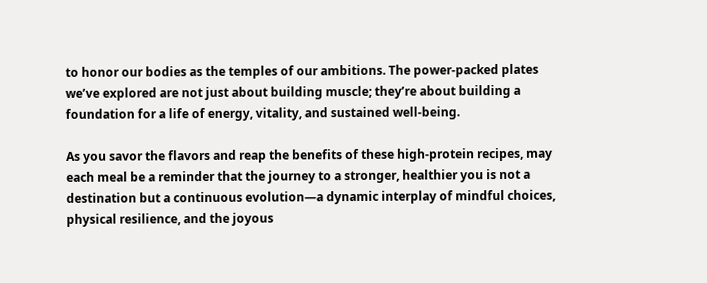to honor our bodies as the temples of our ambitions. The power-packed plates we’ve explored are not just about building muscle; they’re about building a foundation for a life of energy, vitality, and sustained well-being.

As you savor the flavors and reap the benefits of these high-protein recipes, may each meal be a reminder that the journey to a stronger, healthier you is not a destination but a continuous evolution—a dynamic interplay of mindful choices, physical resilience, and the joyous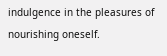indulgence in the pleasures of nourishing oneself.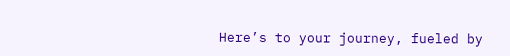Here’s to your journey, fueled by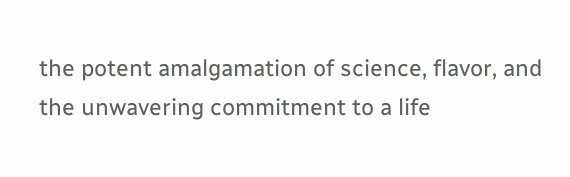the potent amalgamation of science, flavor, and the unwavering commitment to a life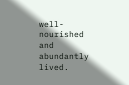well-nourished and abundantly lived.